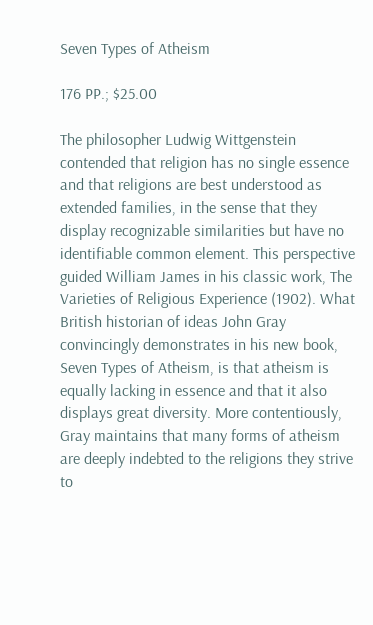Seven Types of Atheism

176 PP.; $25.00

The philosopher Ludwig Wittgenstein contended that religion has no single essence and that religions are best understood as extended families, in the sense that they display recognizable similarities but have no identifiable common element. This perspective guided William James in his classic work, The Varieties of Religious Experience (1902). What British historian of ideas John Gray convincingly demonstrates in his new book, Seven Types of Atheism, is that atheism is equally lacking in essence and that it also displays great diversity. More contentiously, Gray maintains that many forms of atheism are deeply indebted to the religions they strive to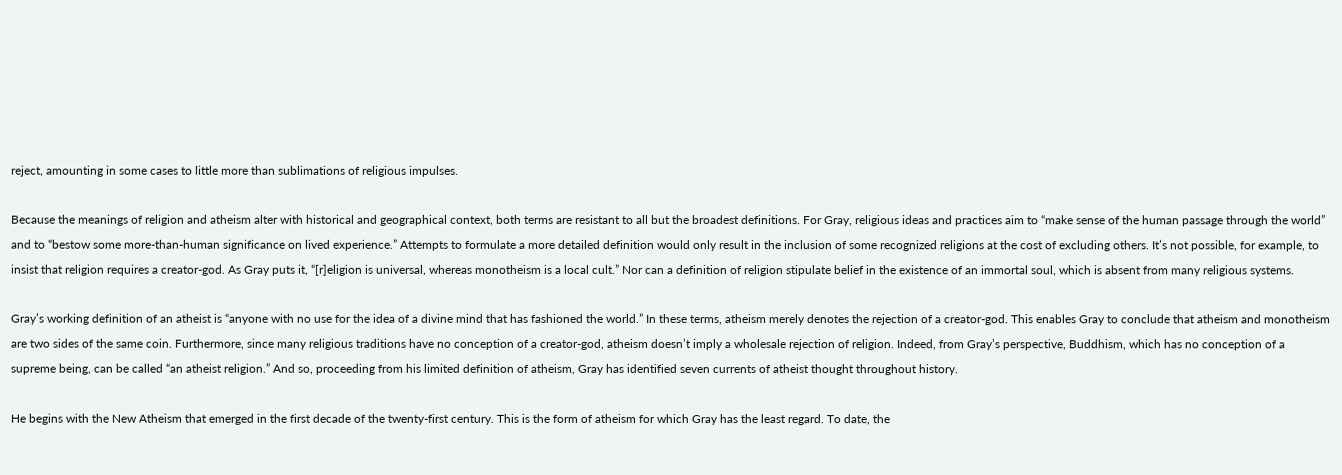reject, amounting in some cases to little more than sublimations of religious impulses.

Because the meanings of religion and atheism alter with historical and geographical context, both terms are resistant to all but the broadest definitions. For Gray, religious ideas and practices aim to “make sense of the human passage through the world” and to “bestow some more-than-human significance on lived experience.” Attempts to formulate a more detailed definition would only result in the inclusion of some recognized religions at the cost of excluding others. It’s not possible, for example, to insist that religion requires a creator-god. As Gray puts it, “[r]eligion is universal, whereas monotheism is a local cult.” Nor can a definition of religion stipulate belief in the existence of an immortal soul, which is absent from many religious systems.

Gray’s working definition of an atheist is “anyone with no use for the idea of a divine mind that has fashioned the world.” In these terms, atheism merely denotes the rejection of a creator-god. This enables Gray to conclude that atheism and monotheism are two sides of the same coin. Furthermore, since many religious traditions have no conception of a creator-god, atheism doesn’t imply a wholesale rejection of religion. Indeed, from Gray’s perspective, Buddhism, which has no conception of a supreme being, can be called “an atheist religion.” And so, proceeding from his limited definition of atheism, Gray has identified seven currents of atheist thought throughout history.

He begins with the New Atheism that emerged in the first decade of the twenty-first century. This is the form of atheism for which Gray has the least regard. To date, the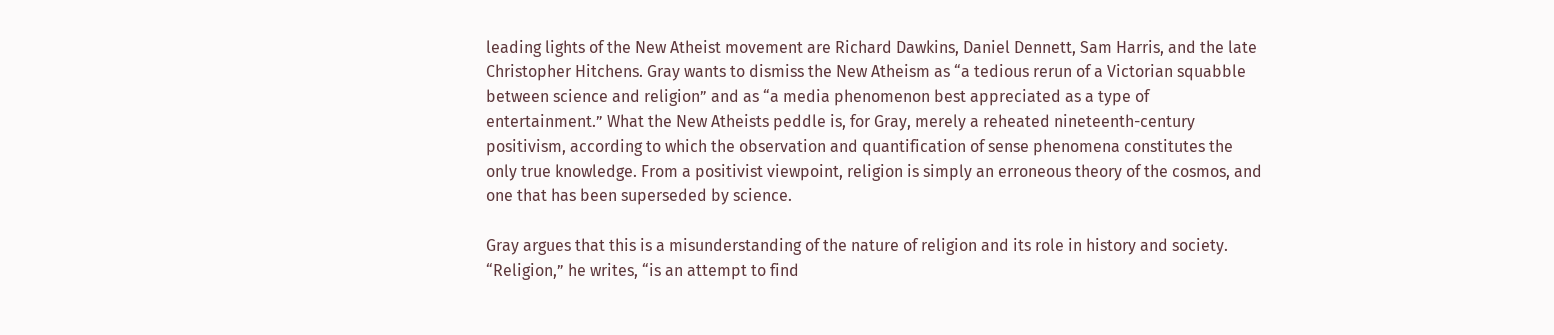leading lights of the New Atheist movement are Richard Dawkins, Daniel Dennett, Sam Harris, and the late Christopher Hitchens. Gray wants to dismiss the New Atheism as “a tedious rerun of a Victorian squabble between science and religion” and as “a media phenomenon best appreciated as a type of entertainment.” What the New Atheists peddle is, for Gray, merely a reheated nineteenth-century positivism, according to which the observation and quantification of sense phenomena constitutes the only true knowledge. From a positivist viewpoint, religion is simply an erroneous theory of the cosmos, and one that has been superseded by science.

Gray argues that this is a misunderstanding of the nature of religion and its role in history and society. “Religion,” he writes, “is an attempt to find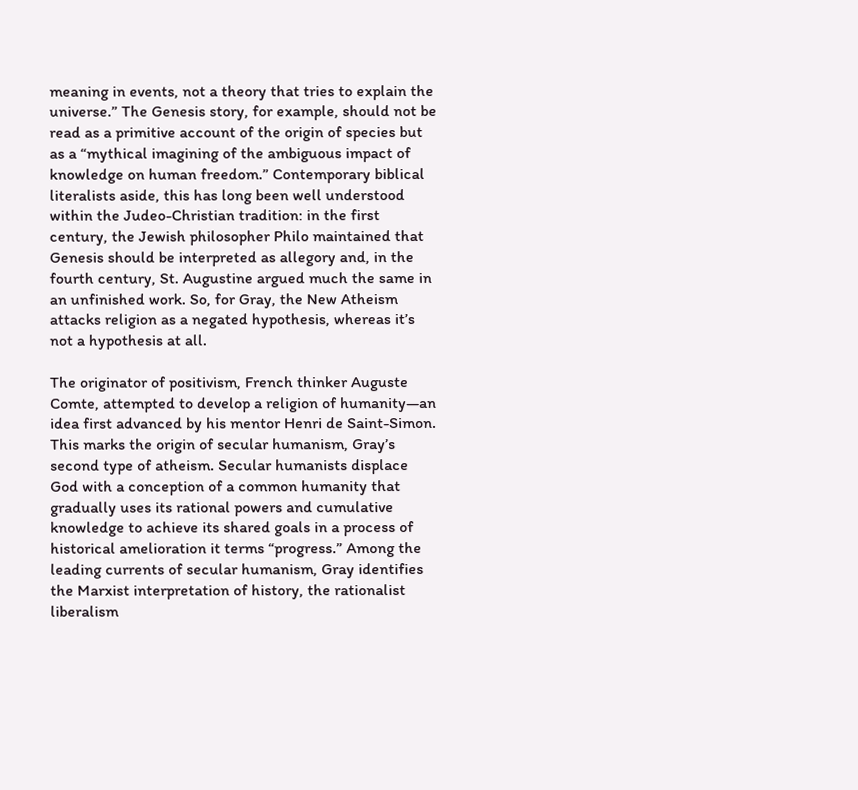meaning in events, not a theory that tries to explain the universe.” The Genesis story, for example, should not be read as a primitive account of the origin of species but as a “mythical imagining of the ambiguous impact of knowledge on human freedom.” Contemporary biblical literalists aside, this has long been well understood within the Judeo-Christian tradition: in the first century, the Jewish philosopher Philo maintained that Genesis should be interpreted as allegory and, in the fourth century, St. Augustine argued much the same in an unfinished work. So, for Gray, the New Atheism attacks religion as a negated hypothesis, whereas it’s not a hypothesis at all.

The originator of positivism, French thinker Auguste Comte, attempted to develop a religion of humanity—an idea first advanced by his mentor Henri de Saint-Simon. This marks the origin of secular humanism, Gray’s second type of atheism. Secular humanists displace God with a conception of a common humanity that gradually uses its rational powers and cumulative knowledge to achieve its shared goals in a process of historical amelioration it terms “progress.” Among the leading currents of secular humanism, Gray identifies the Marxist interpretation of history, the rationalist liberalism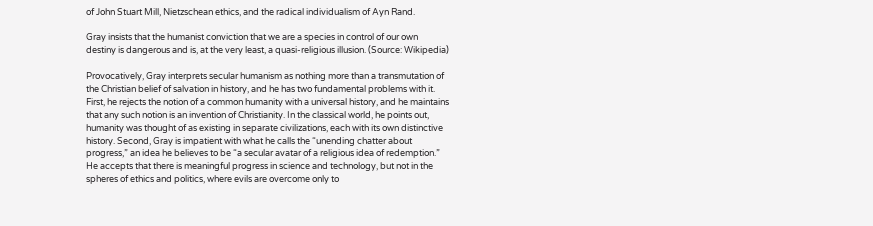of John Stuart Mill, Nietzschean ethics, and the radical individualism of Ayn Rand.

Gray insists that the humanist conviction that we are a species in control of our own destiny is dangerous and is, at the very least, a quasi-religious illusion. (Source: Wikipedia)

Provocatively, Gray interprets secular humanism as nothing more than a transmutation of the Christian belief of salvation in history, and he has two fundamental problems with it. First, he rejects the notion of a common humanity with a universal history, and he maintains that any such notion is an invention of Christianity. In the classical world, he points out, humanity was thought of as existing in separate civilizations, each with its own distinctive history. Second, Gray is impatient with what he calls the “unending chatter about progress,” an idea he believes to be “a secular avatar of a religious idea of redemption.” He accepts that there is meaningful progress in science and technology, but not in the spheres of ethics and politics, where evils are overcome only to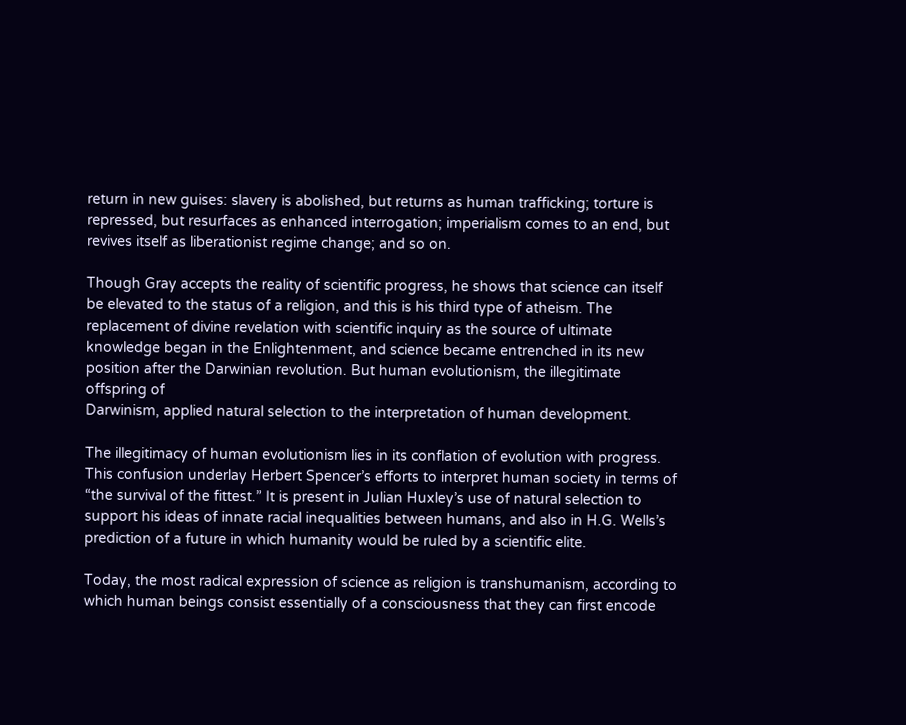return in new guises: slavery is abolished, but returns as human trafficking; torture is repressed, but resurfaces as enhanced interrogation; imperialism comes to an end, but revives itself as liberationist regime change; and so on.

Though Gray accepts the reality of scientific progress, he shows that science can itself be elevated to the status of a religion, and this is his third type of atheism. The replacement of divine revelation with scientific inquiry as the source of ultimate knowledge began in the Enlightenment, and science became entrenched in its new position after the Darwinian revolution. But human evolutionism, the illegitimate offspring of
Darwinism, applied natural selection to the interpretation of human development.

The illegitimacy of human evolutionism lies in its conflation of evolution with progress. This confusion underlay Herbert Spencer’s efforts to interpret human society in terms of “the survival of the fittest.” It is present in Julian Huxley’s use of natural selection to support his ideas of innate racial inequalities between humans, and also in H.G. Wells’s prediction of a future in which humanity would be ruled by a scientific elite.

Today, the most radical expression of science as religion is transhumanism, according to which human beings consist essentially of a consciousness that they can first encode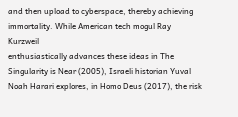and then upload to cyberspace, thereby achieving immortality. While American tech mogul Ray Kurzweil
enthusiastically advances these ideas in The Singularity is Near (2005), Israeli historian Yuval Noah Harari explores, in Homo Deus (2017), the risk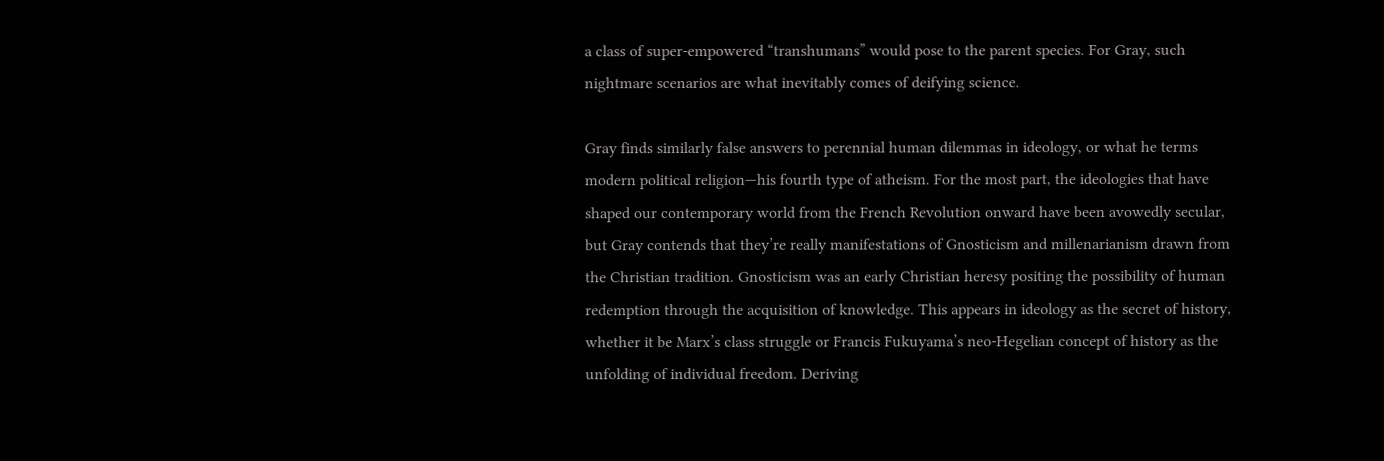a class of super-empowered “transhumans” would pose to the parent species. For Gray, such nightmare scenarios are what inevitably comes of deifying science.

Gray finds similarly false answers to perennial human dilemmas in ideology, or what he terms modern political religion—his fourth type of atheism. For the most part, the ideologies that have shaped our contemporary world from the French Revolution onward have been avowedly secular, but Gray contends that they’re really manifestations of Gnosticism and millenarianism drawn from the Christian tradition. Gnosticism was an early Christian heresy positing the possibility of human redemption through the acquisition of knowledge. This appears in ideology as the secret of history, whether it be Marx’s class struggle or Francis Fukuyama’s neo-Hegelian concept of history as the unfolding of individual freedom. Deriving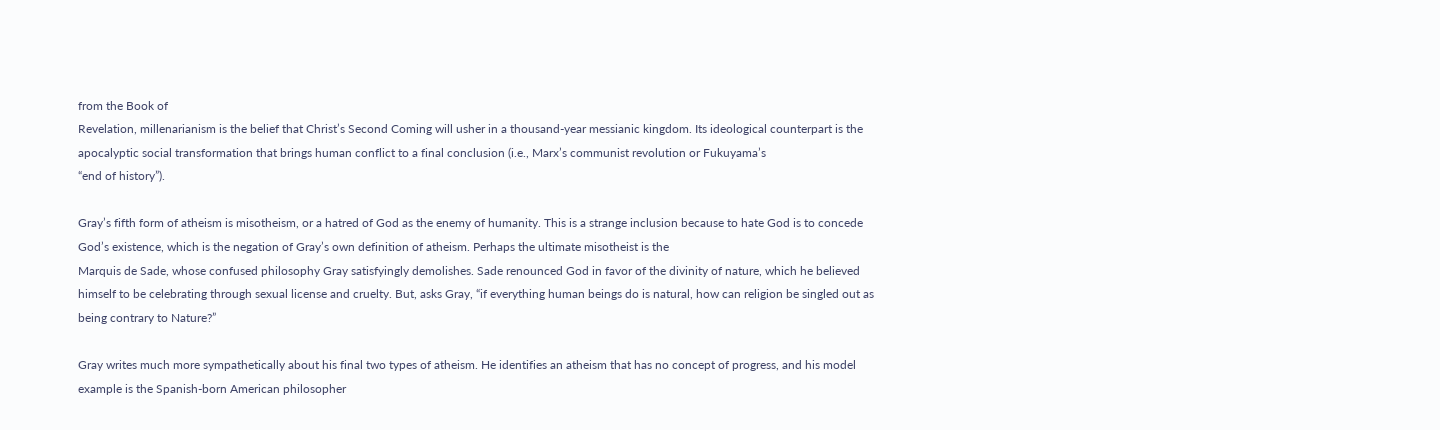from the Book of
Revelation, millenarianism is the belief that Christ’s Second Coming will usher in a thousand-year messianic kingdom. Its ideological counterpart is the apocalyptic social transformation that brings human conflict to a final conclusion (i.e., Marx’s communist revolution or Fukuyama’s
“end of history”).

Gray’s fifth form of atheism is misotheism, or a hatred of God as the enemy of humanity. This is a strange inclusion because to hate God is to concede God’s existence, which is the negation of Gray’s own definition of atheism. Perhaps the ultimate misotheist is the
Marquis de Sade, whose confused philosophy Gray satisfyingly demolishes. Sade renounced God in favor of the divinity of nature, which he believed himself to be celebrating through sexual license and cruelty. But, asks Gray, “if everything human beings do is natural, how can religion be singled out as being contrary to Nature?”

Gray writes much more sympathetically about his final two types of atheism. He identifies an atheism that has no concept of progress, and his model example is the Spanish-born American philosopher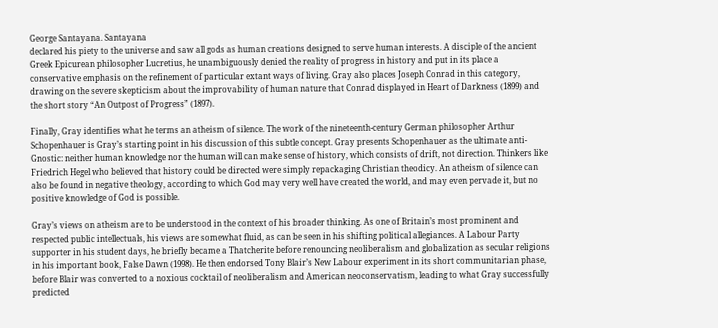George Santayana. Santayana
declared his piety to the universe and saw all gods as human creations designed to serve human interests. A disciple of the ancient Greek Epicurean philosopher Lucretius, he unambiguously denied the reality of progress in history and put in its place a conservative emphasis on the refinement of particular extant ways of living. Gray also places Joseph Conrad in this category, drawing on the severe skepticism about the improvability of human nature that Conrad displayed in Heart of Darkness (1899) and the short story “An Outpost of Progress” (1897).

Finally, Gray identifies what he terms an atheism of silence. The work of the nineteenth-century German philosopher Arthur Schopenhauer is Gray’s starting point in his discussion of this subtle concept. Gray presents Schopenhauer as the ultimate anti-Gnostic: neither human knowledge nor the human will can make sense of history, which consists of drift, not direction. Thinkers like Friedrich Hegel who believed that history could be directed were simply repackaging Christian theodicy. An atheism of silence can also be found in negative theology, according to which God may very well have created the world, and may even pervade it, but no positive knowledge of God is possible.

Gray’s views on atheism are to be understood in the context of his broader thinking. As one of Britain’s most prominent and respected public intellectuals, his views are somewhat fluid, as can be seen in his shifting political allegiances. A Labour Party supporter in his student days, he briefly became a Thatcherite before renouncing neoliberalism and globalization as secular religions in his important book, False Dawn (1998). He then endorsed Tony Blair’s New Labour experiment in its short communitarian phase, before Blair was converted to a noxious cocktail of neoliberalism and American neoconservatism, leading to what Gray successfully predicted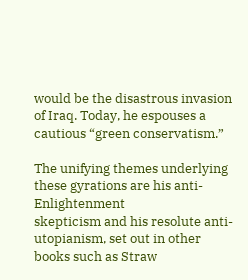would be the disastrous invasion of Iraq. Today, he espouses a cautious “green conservatism.”

The unifying themes underlying these gyrations are his anti-Enlightenment
skepticism and his resolute anti-utopianism, set out in other books such as Straw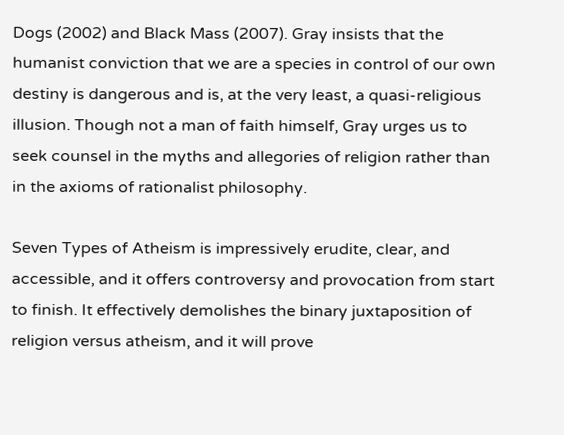Dogs (2002) and Black Mass (2007). Gray insists that the humanist conviction that we are a species in control of our own destiny is dangerous and is, at the very least, a quasi-religious illusion. Though not a man of faith himself, Gray urges us to seek counsel in the myths and allegories of religion rather than in the axioms of rationalist philosophy.

Seven Types of Atheism is impressively erudite, clear, and accessible, and it offers controversy and provocation from start to finish. It effectively demolishes the binary juxtaposition of religion versus atheism, and it will prove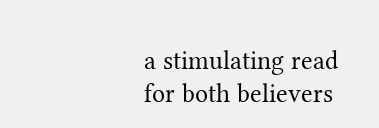a stimulating read for both believers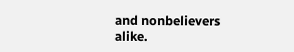and nonbelievers alike.